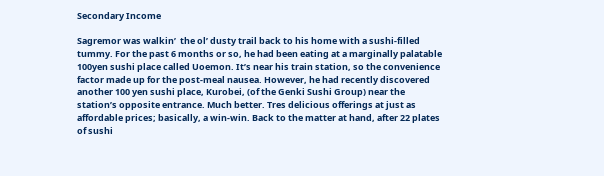Secondary Income

Sagremor was walkin’  the ol’ dusty trail back to his home with a sushi-filled tummy. For the past 6 months or so, he had been eating at a marginally palatable 100yen sushi place called Uoemon. It’s near his train station, so the convenience factor made up for the post-meal nausea. However, he had recently discovered another 100 yen sushi place, Kurobei, (of the Genki Sushi Group) near the station’s opposite entrance. Much better. Tres delicious offerings at just as affordable prices; basically, a win-win. Back to the matter at hand, after 22 plates of sushi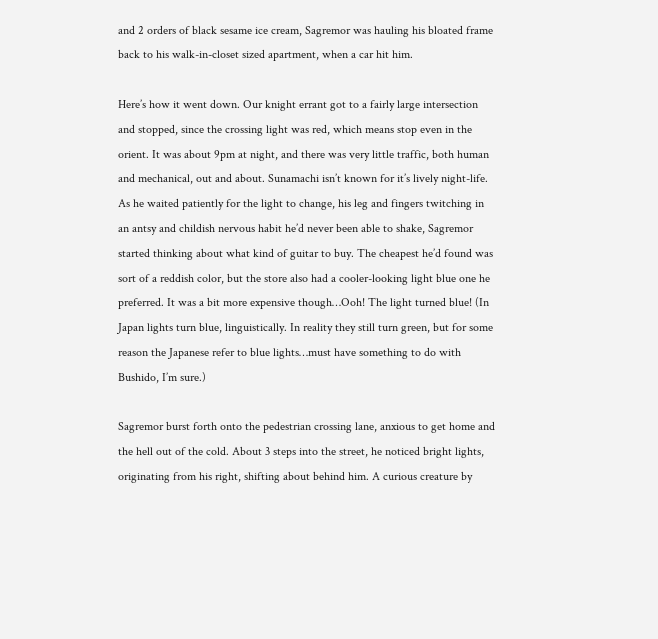and 2 orders of black sesame ice cream, Sagremor was hauling his bloated frame back to his walk-in-closet sized apartment, when a car hit him.

Here’s how it went down. Our knight errant got to a fairly large intersection and stopped, since the crossing light was red, which means stop even in the orient. It was about 9pm at night, and there was very little traffic, both human and mechanical, out and about. Sunamachi isn’t known for it’s lively night-life. As he waited patiently for the light to change, his leg and fingers twitching in an antsy and childish nervous habit he’d never been able to shake, Sagremor started thinking about what kind of guitar to buy. The cheapest he’d found was sort of a reddish color, but the store also had a cooler-looking light blue one he preferred. It was a bit more expensive though…Ooh! The light turned blue! (In Japan lights turn blue, linguistically. In reality they still turn green, but for some reason the Japanese refer to blue lights…must have something to do with Bushido, I’m sure.)

Sagremor burst forth onto the pedestrian crossing lane, anxious to get home and the hell out of the cold. About 3 steps into the street, he noticed bright lights, originating from his right, shifting about behind him. A curious creature by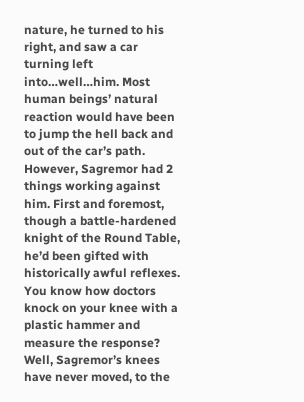nature, he turned to his right, and saw a car turning left into…well…him. Most human beings’ natural reaction would have been to jump the hell back and out of the car’s path. However, Sagremor had 2 things working against him. First and foremost, though a battle-hardened knight of the Round Table, he’d been gifted with historically awful reflexes. You know how doctors knock on your knee with a plastic hammer and measure the response? Well, Sagremor’s knees have never moved, to the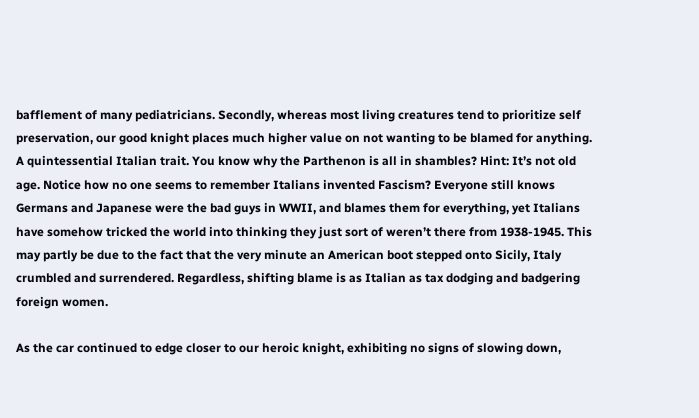bafflement of many pediatricians. Secondly, whereas most living creatures tend to prioritize self preservation, our good knight places much higher value on not wanting to be blamed for anything. A quintessential Italian trait. You know why the Parthenon is all in shambles? Hint: It’s not old age. Notice how no one seems to remember Italians invented Fascism? Everyone still knows Germans and Japanese were the bad guys in WWII, and blames them for everything, yet Italians have somehow tricked the world into thinking they just sort of weren’t there from 1938-1945. This may partly be due to the fact that the very minute an American boot stepped onto Sicily, Italy crumbled and surrendered. Regardless, shifting blame is as Italian as tax dodging and badgering foreign women.

As the car continued to edge closer to our heroic knight, exhibiting no signs of slowing down,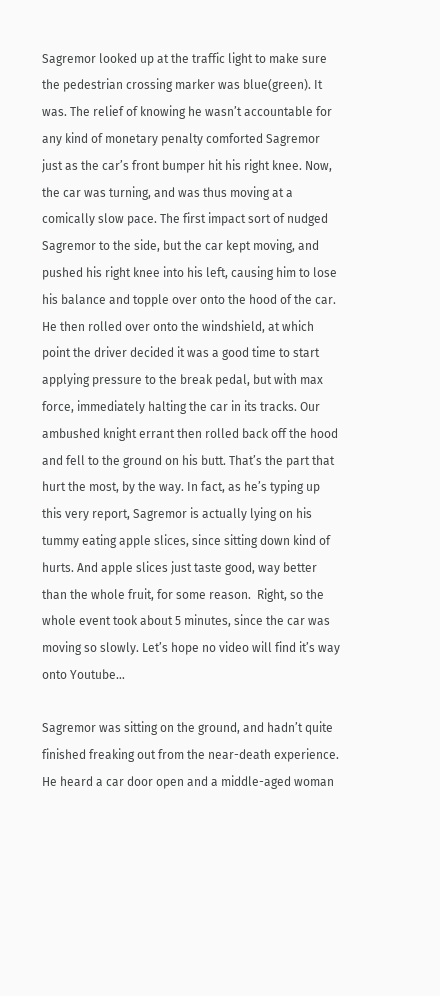Sagremor looked up at the traffic light to make sure the pedestrian crossing marker was blue(green). It was. The relief of knowing he wasn’t accountable for any kind of monetary penalty comforted Sagremor just as the car’s front bumper hit his right knee. Now, the car was turning, and was thus moving at a comically slow pace. The first impact sort of nudged Sagremor to the side, but the car kept moving, and pushed his right knee into his left, causing him to lose his balance and topple over onto the hood of the car. He then rolled over onto the windshield, at which point the driver decided it was a good time to start applying pressure to the break pedal, but with max force, immediately halting the car in its tracks. Our ambushed knight errant then rolled back off the hood and fell to the ground on his butt. That’s the part that hurt the most, by the way. In fact, as he’s typing up this very report, Sagremor is actually lying on his tummy eating apple slices, since sitting down kind of hurts. And apple slices just taste good, way better than the whole fruit, for some reason.  Right, so the whole event took about 5 minutes, since the car was moving so slowly. Let’s hope no video will find it’s way onto Youtube…

Sagremor was sitting on the ground, and hadn’t quite finished freaking out from the near-death experience. He heard a car door open and a middle-aged woman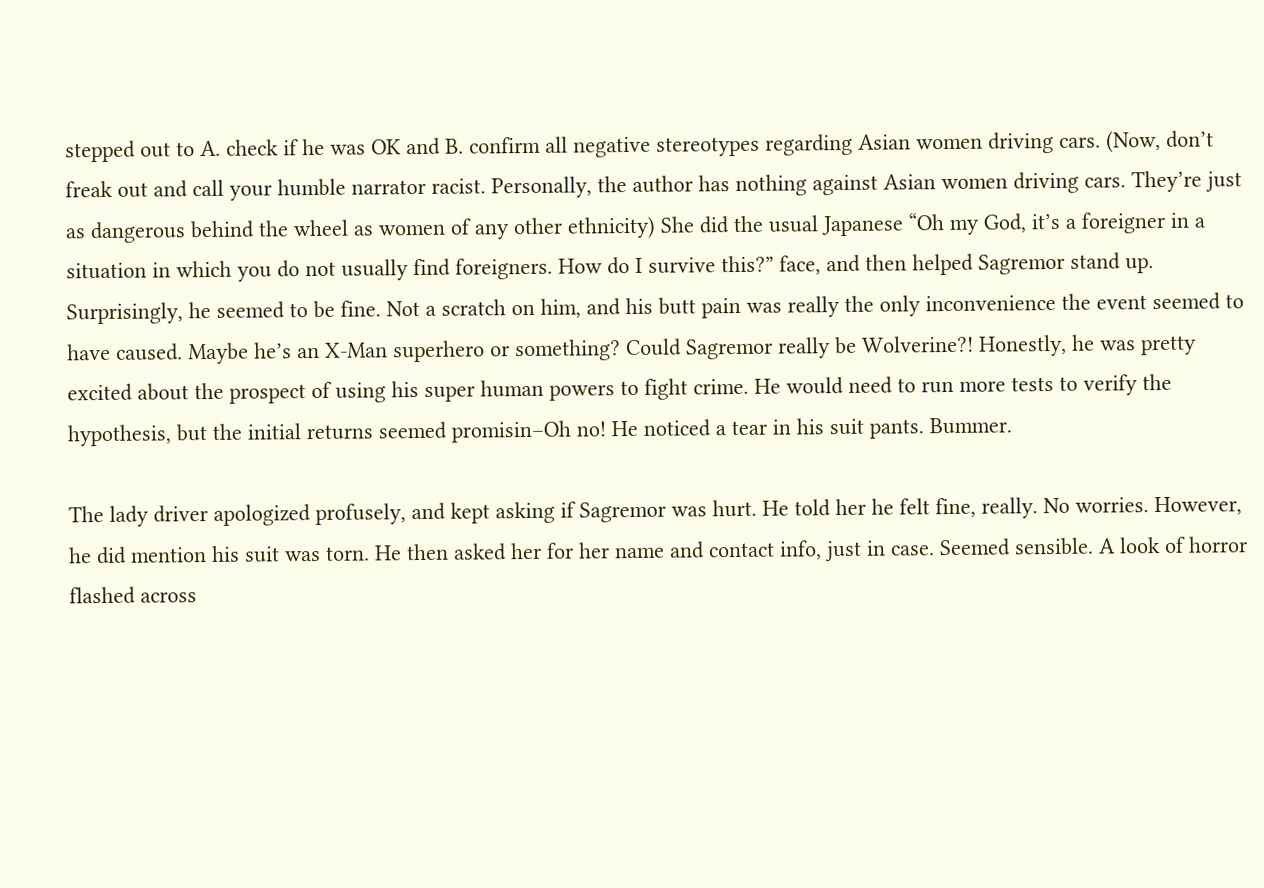stepped out to A. check if he was OK and B. confirm all negative stereotypes regarding Asian women driving cars. (Now, don’t freak out and call your humble narrator racist. Personally, the author has nothing against Asian women driving cars. They’re just as dangerous behind the wheel as women of any other ethnicity) She did the usual Japanese “Oh my God, it’s a foreigner in a situation in which you do not usually find foreigners. How do I survive this?” face, and then helped Sagremor stand up. Surprisingly, he seemed to be fine. Not a scratch on him, and his butt pain was really the only inconvenience the event seemed to have caused. Maybe he’s an X-Man superhero or something? Could Sagremor really be Wolverine?! Honestly, he was pretty excited about the prospect of using his super human powers to fight crime. He would need to run more tests to verify the hypothesis, but the initial returns seemed promisin–Oh no! He noticed a tear in his suit pants. Bummer.

The lady driver apologized profusely, and kept asking if Sagremor was hurt. He told her he felt fine, really. No worries. However, he did mention his suit was torn. He then asked her for her name and contact info, just in case. Seemed sensible. A look of horror flashed across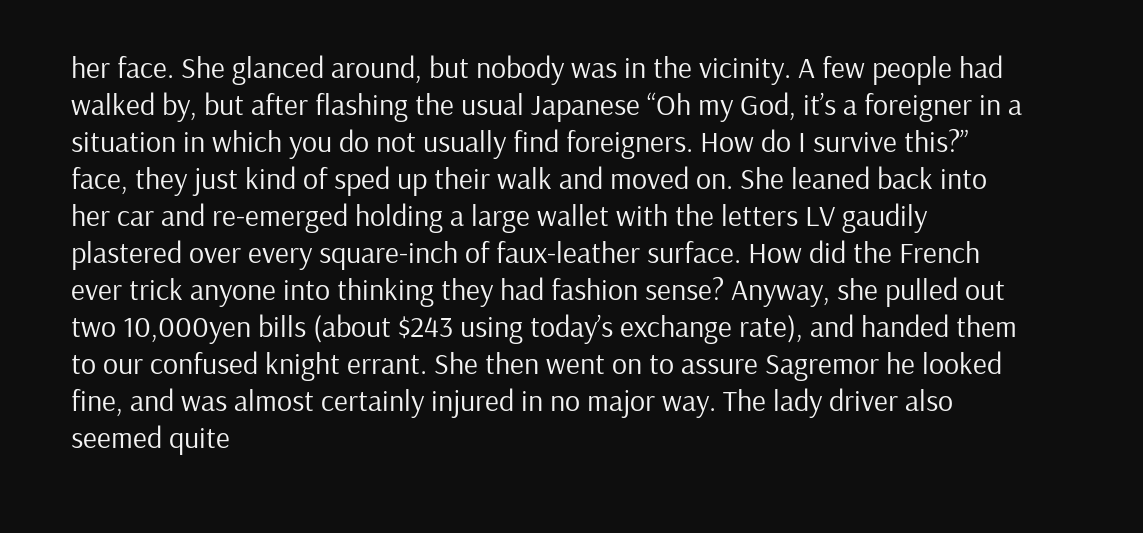her face. She glanced around, but nobody was in the vicinity. A few people had walked by, but after flashing the usual Japanese “Oh my God, it’s a foreigner in a situation in which you do not usually find foreigners. How do I survive this?” face, they just kind of sped up their walk and moved on. She leaned back into her car and re-emerged holding a large wallet with the letters LV gaudily plastered over every square-inch of faux-leather surface. How did the French ever trick anyone into thinking they had fashion sense? Anyway, she pulled out two 10,000yen bills (about $243 using today’s exchange rate), and handed them to our confused knight errant. She then went on to assure Sagremor he looked fine, and was almost certainly injured in no major way. The lady driver also seemed quite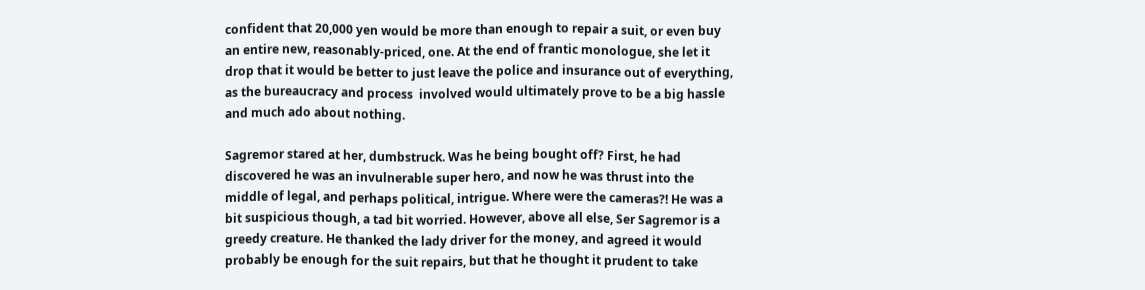confident that 20,000 yen would be more than enough to repair a suit, or even buy an entire new, reasonably-priced, one. At the end of frantic monologue, she let it drop that it would be better to just leave the police and insurance out of everything, as the bureaucracy and process  involved would ultimately prove to be a big hassle and much ado about nothing.

Sagremor stared at her, dumbstruck. Was he being bought off? First, he had discovered he was an invulnerable super hero, and now he was thrust into the middle of legal, and perhaps political, intrigue. Where were the cameras?! He was a bit suspicious though, a tad bit worried. However, above all else, Ser Sagremor is a greedy creature. He thanked the lady driver for the money, and agreed it would probably be enough for the suit repairs, but that he thought it prudent to take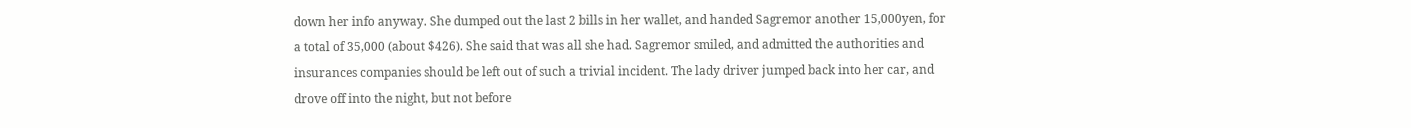down her info anyway. She dumped out the last 2 bills in her wallet, and handed Sagremor another 15,000yen, for a total of 35,000 (about $426). She said that was all she had. Sagremor smiled, and admitted the authorities and insurances companies should be left out of such a trivial incident. The lady driver jumped back into her car, and drove off into the night, but not before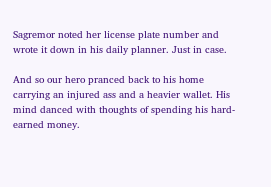Sagremor noted her license plate number and wrote it down in his daily planner. Just in case.

And so our hero pranced back to his home carrying an injured ass and a heavier wallet. His mind danced with thoughts of spending his hard-earned money.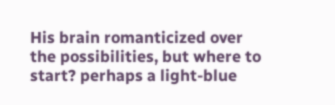His brain romanticized over the possibilities, but where to start? perhaps a light-blue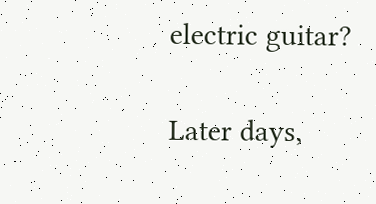electric guitar?

Later days,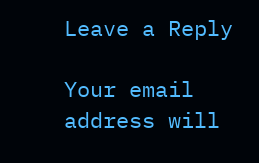Leave a Reply

Your email address will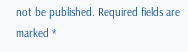not be published. Required fields are marked *